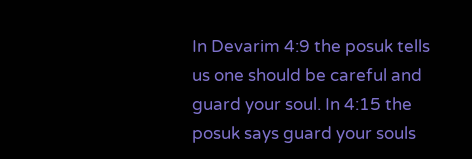In Devarim 4:9 the posuk tells us one should be careful and guard your soul. In 4:15 the posuk says guard your souls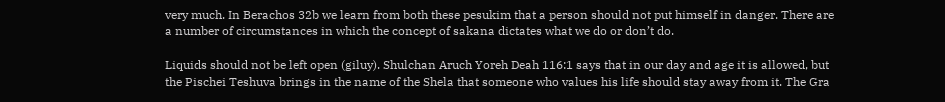very much. In Berachos 32b we learn from both these pesukim that a person should not put himself in danger. There are a number of circumstances in which the concept of sakana dictates what we do or don’t do.

Liquids should not be left open (giluy). Shulchan Aruch Yoreh Deah 116:1 says that in our day and age it is allowed, but the Pischei Teshuva brings in the name of the Shela that someone who values his life should stay away from it. The Gra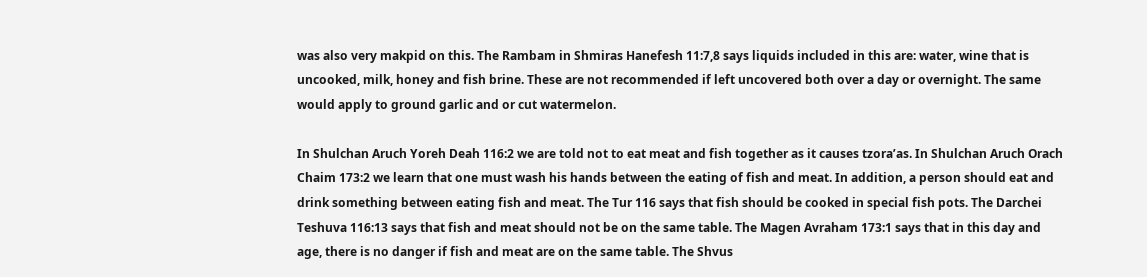was also very makpid on this. The Rambam in Shmiras Hanefesh 11:7,8 says liquids included in this are: water, wine that is uncooked, milk, honey and fish brine. These are not recommended if left uncovered both over a day or overnight. The same would apply to ground garlic and or cut watermelon.

In Shulchan Aruch Yoreh Deah 116:2 we are told not to eat meat and fish together as it causes tzora’as. In Shulchan Aruch Orach Chaim 173:2 we learn that one must wash his hands between the eating of fish and meat. In addition, a person should eat and drink something between eating fish and meat. The Tur 116 says that fish should be cooked in special fish pots. The Darchei Teshuva 116:13 says that fish and meat should not be on the same table. The Magen Avraham 173:1 says that in this day and age, there is no danger if fish and meat are on the same table. The Shvus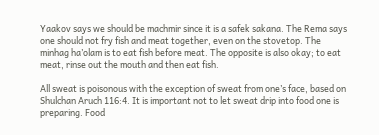Yaakov says we should be machmir since it is a safek sakana. The Rema says one should not fry fish and meat together, even on the stovetop. The minhag ha’olam is to eat fish before meat. The opposite is also okay; to eat meat, rinse out the mouth and then eat fish.

All sweat is poisonous with the exception of sweat from one’s face, based on Shulchan Aruch 116:4. It is important not to let sweat drip into food one is preparing. Food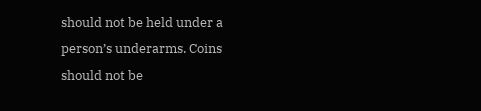should not be held under a person’s underarms. Coins should not be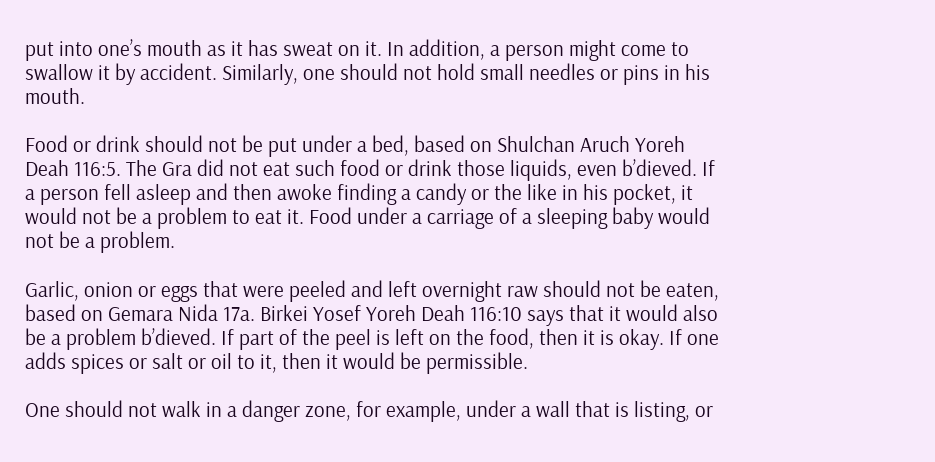put into one’s mouth as it has sweat on it. In addition, a person might come to swallow it by accident. Similarly, one should not hold small needles or pins in his mouth.

Food or drink should not be put under a bed, based on Shulchan Aruch Yoreh Deah 116:5. The Gra did not eat such food or drink those liquids, even b’dieved. If a person fell asleep and then awoke finding a candy or the like in his pocket, it would not be a problem to eat it. Food under a carriage of a sleeping baby would not be a problem.

Garlic, onion or eggs that were peeled and left overnight raw should not be eaten, based on Gemara Nida 17a. Birkei Yosef Yoreh Deah 116:10 says that it would also be a problem b’dieved. If part of the peel is left on the food, then it is okay. If one adds spices or salt or oil to it, then it would be permissible.

One should not walk in a danger zone, for example, under a wall that is listing, or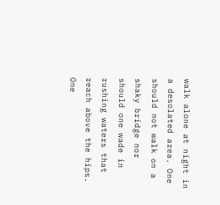walk alone at night in a desolated area. One should not walk on a shaky bridge nor should one wade in rushing waters that reach above the hips. One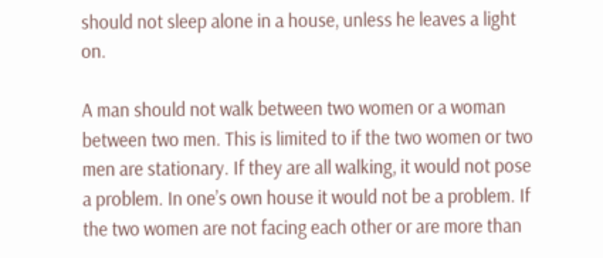should not sleep alone in a house, unless he leaves a light on.

A man should not walk between two women or a woman between two men. This is limited to if the two women or two men are stationary. If they are all walking, it would not pose a problem. In one’s own house it would not be a problem. If the two women are not facing each other or are more than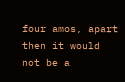four amos, apart then it would not be a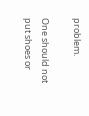problem.

One should not put shoes or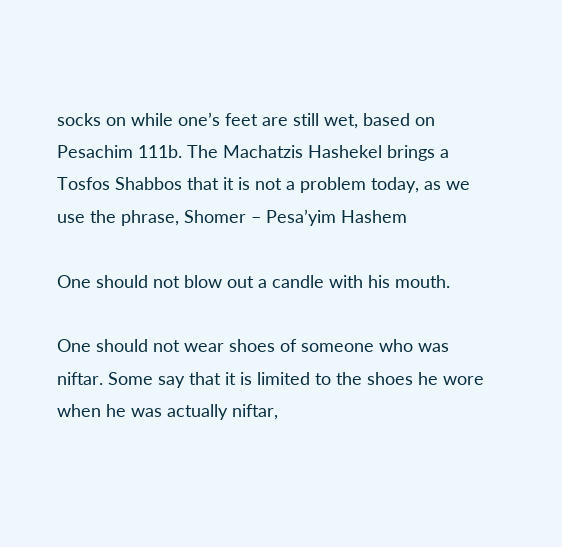socks on while one’s feet are still wet, based on Pesachim 111b. The Machatzis Hashekel brings a Tosfos Shabbos that it is not a problem today, as we use the phrase, Shomer – Pesa’yim Hashem

One should not blow out a candle with his mouth.

One should not wear shoes of someone who was niftar. Some say that it is limited to the shoes he wore when he was actually niftar,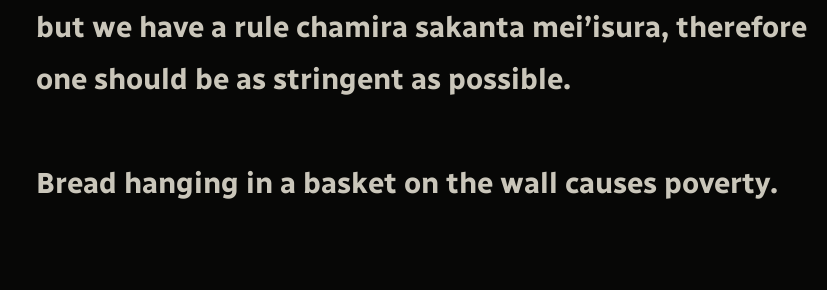but we have a rule chamira sakanta mei’isura, therefore one should be as stringent as possible.

Bread hanging in a basket on the wall causes poverty.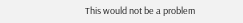This would not be a problem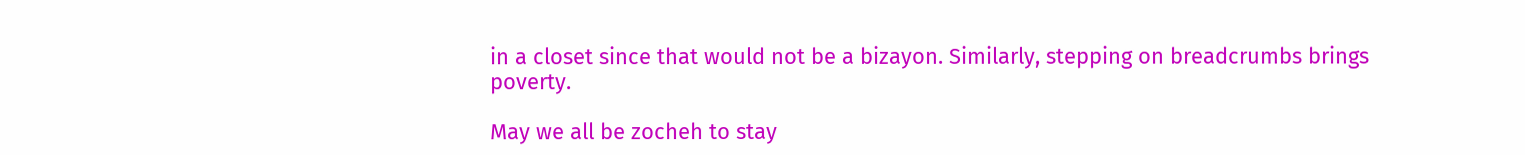in a closet since that would not be a bizayon. Similarly, stepping on breadcrumbs brings poverty.

May we all be zocheh to stay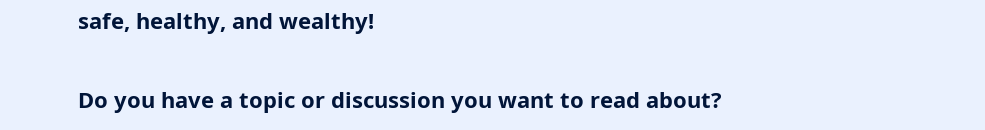safe, healthy, and wealthy!

Do you have a topic or discussion you want to read about?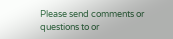Please send comments or questions to or